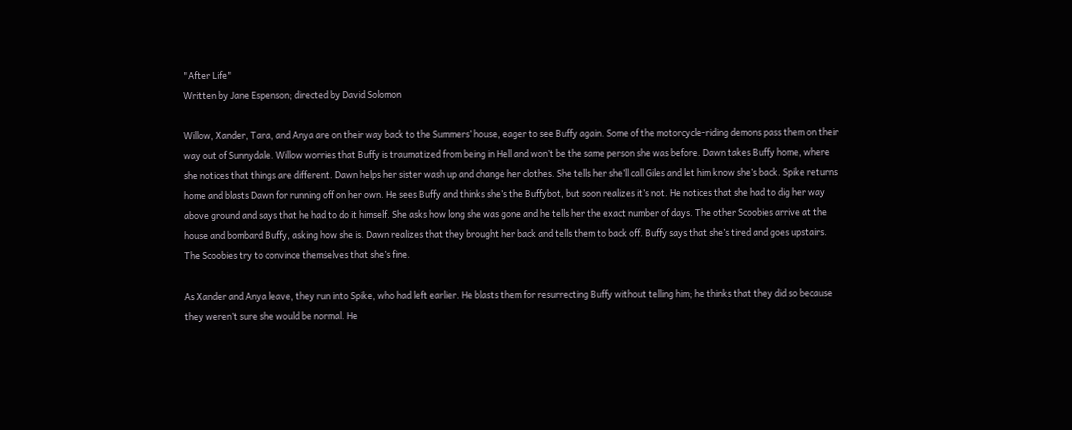"After Life"
Written by Jane Espenson; directed by David Solomon

Willow, Xander, Tara, and Anya are on their way back to the Summers’ house, eager to see Buffy again. Some of the motorcycle-riding demons pass them on their way out of Sunnydale. Willow worries that Buffy is traumatized from being in Hell and won’t be the same person she was before. Dawn takes Buffy home, where she notices that things are different. Dawn helps her sister wash up and change her clothes. She tells her she’ll call Giles and let him know she’s back. Spike returns home and blasts Dawn for running off on her own. He sees Buffy and thinks she’s the Buffybot, but soon realizes it’s not. He notices that she had to dig her way above ground and says that he had to do it himself. She asks how long she was gone and he tells her the exact number of days. The other Scoobies arrive at the house and bombard Buffy, asking how she is. Dawn realizes that they brought her back and tells them to back off. Buffy says that she’s tired and goes upstairs. The Scoobies try to convince themselves that she’s fine.

As Xander and Anya leave, they run into Spike, who had left earlier. He blasts them for resurrecting Buffy without telling him; he thinks that they did so because they weren’t sure she would be normal. He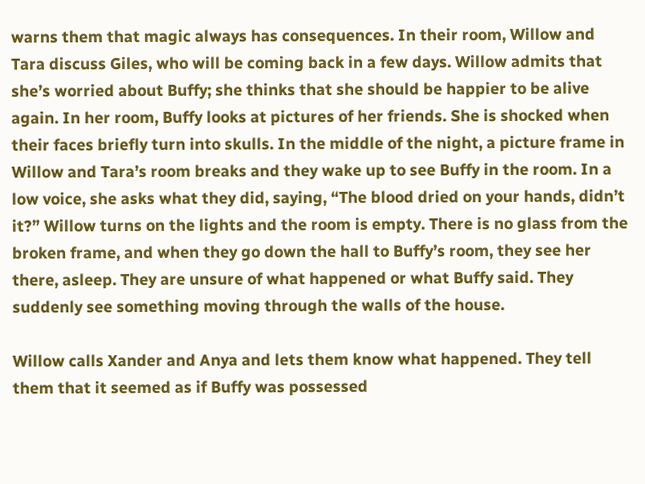warns them that magic always has consequences. In their room, Willow and Tara discuss Giles, who will be coming back in a few days. Willow admits that she’s worried about Buffy; she thinks that she should be happier to be alive again. In her room, Buffy looks at pictures of her friends. She is shocked when their faces briefly turn into skulls. In the middle of the night, a picture frame in Willow and Tara’s room breaks and they wake up to see Buffy in the room. In a low voice, she asks what they did, saying, “The blood dried on your hands, didn’t it?” Willow turns on the lights and the room is empty. There is no glass from the broken frame, and when they go down the hall to Buffy’s room, they see her there, asleep. They are unsure of what happened or what Buffy said. They suddenly see something moving through the walls of the house.

Willow calls Xander and Anya and lets them know what happened. They tell them that it seemed as if Buffy was possessed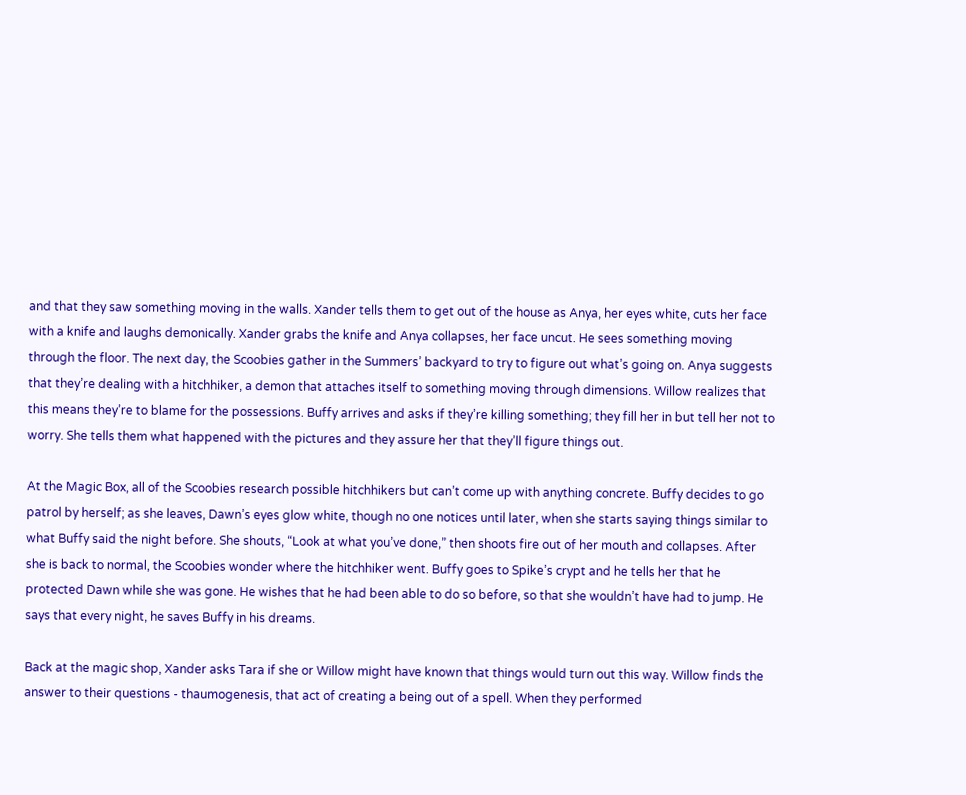and that they saw something moving in the walls. Xander tells them to get out of the house as Anya, her eyes white, cuts her face with a knife and laughs demonically. Xander grabs the knife and Anya collapses, her face uncut. He sees something moving through the floor. The next day, the Scoobies gather in the Summers’ backyard to try to figure out what’s going on. Anya suggests that they’re dealing with a hitchhiker, a demon that attaches itself to something moving through dimensions. Willow realizes that this means they’re to blame for the possessions. Buffy arrives and asks if they’re killing something; they fill her in but tell her not to worry. She tells them what happened with the pictures and they assure her that they’ll figure things out.

At the Magic Box, all of the Scoobies research possible hitchhikers but can’t come up with anything concrete. Buffy decides to go patrol by herself; as she leaves, Dawn’s eyes glow white, though no one notices until later, when she starts saying things similar to what Buffy said the night before. She shouts, “Look at what you’ve done,” then shoots fire out of her mouth and collapses. After she is back to normal, the Scoobies wonder where the hitchhiker went. Buffy goes to Spike’s crypt and he tells her that he protected Dawn while she was gone. He wishes that he had been able to do so before, so that she wouldn’t have had to jump. He says that every night, he saves Buffy in his dreams.

Back at the magic shop, Xander asks Tara if she or Willow might have known that things would turn out this way. Willow finds the answer to their questions - thaumogenesis, that act of creating a being out of a spell. When they performed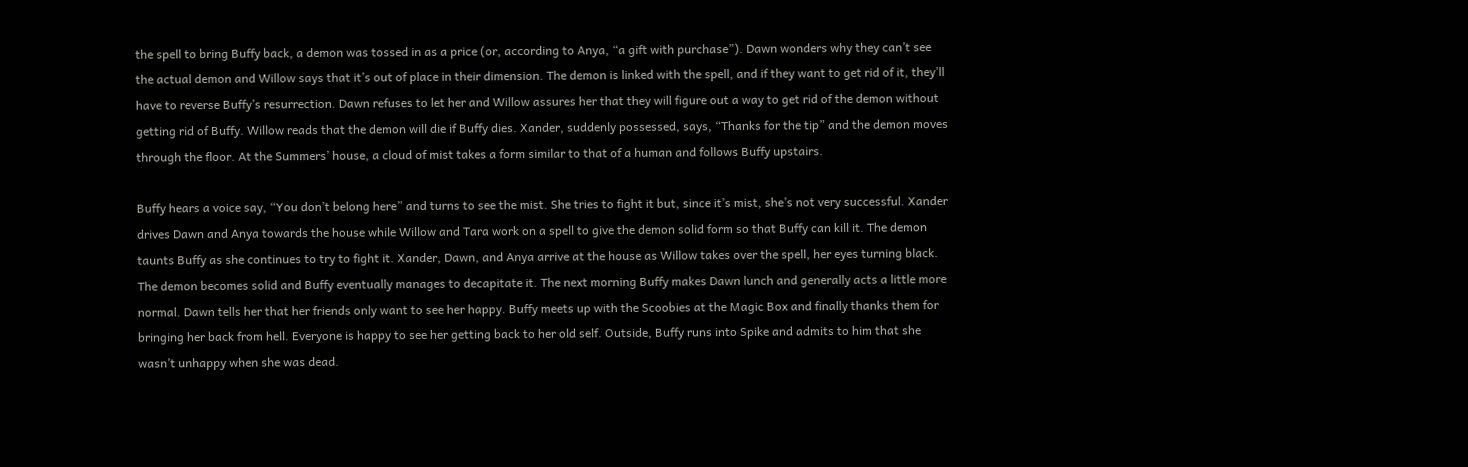the spell to bring Buffy back, a demon was tossed in as a price (or, according to Anya, “a gift with purchase”). Dawn wonders why they can’t see the actual demon and Willow says that it’s out of place in their dimension. The demon is linked with the spell, and if they want to get rid of it, they’ll have to reverse Buffy’s resurrection. Dawn refuses to let her and Willow assures her that they will figure out a way to get rid of the demon without getting rid of Buffy. Willow reads that the demon will die if Buffy dies. Xander, suddenly possessed, says, “Thanks for the tip” and the demon moves through the floor. At the Summers’ house, a cloud of mist takes a form similar to that of a human and follows Buffy upstairs.

Buffy hears a voice say, “You don’t belong here” and turns to see the mist. She tries to fight it but, since it’s mist, she’s not very successful. Xander drives Dawn and Anya towards the house while Willow and Tara work on a spell to give the demon solid form so that Buffy can kill it. The demon taunts Buffy as she continues to try to fight it. Xander, Dawn, and Anya arrive at the house as Willow takes over the spell, her eyes turning black. The demon becomes solid and Buffy eventually manages to decapitate it. The next morning Buffy makes Dawn lunch and generally acts a little more normal. Dawn tells her that her friends only want to see her happy. Buffy meets up with the Scoobies at the Magic Box and finally thanks them for bringing her back from hell. Everyone is happy to see her getting back to her old self. Outside, Buffy runs into Spike and admits to him that she wasn’t unhappy when she was dead.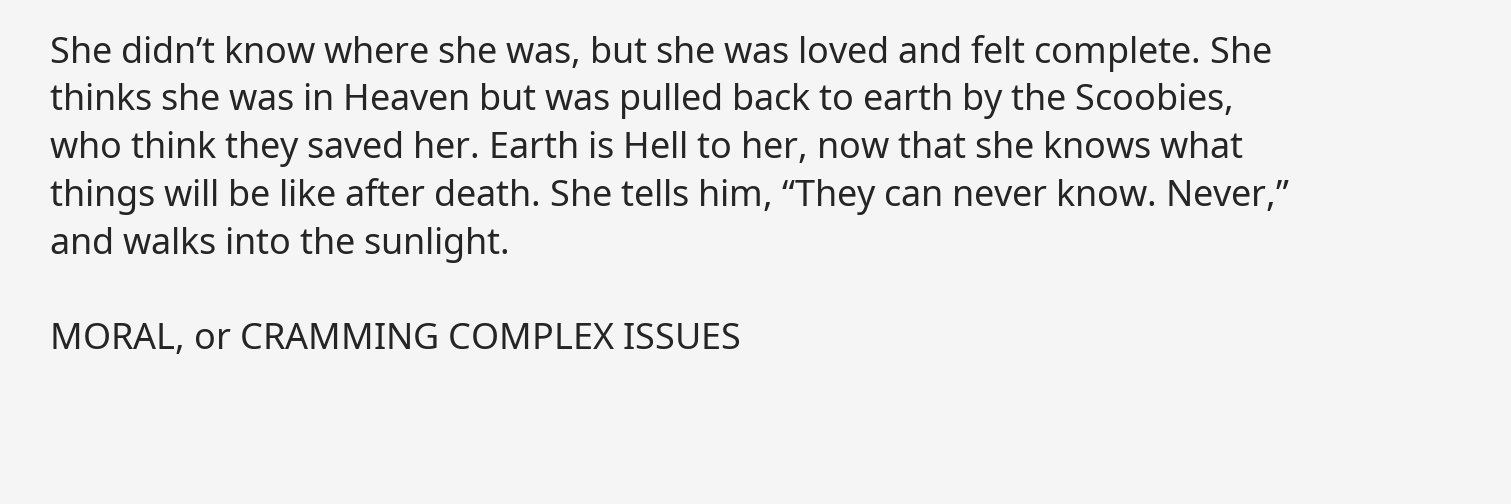She didn’t know where she was, but she was loved and felt complete. She thinks she was in Heaven but was pulled back to earth by the Scoobies, who think they saved her. Earth is Hell to her, now that she knows what things will be like after death. She tells him, “They can never know. Never,” and walks into the sunlight.

MORAL, or CRAMMING COMPLEX ISSUES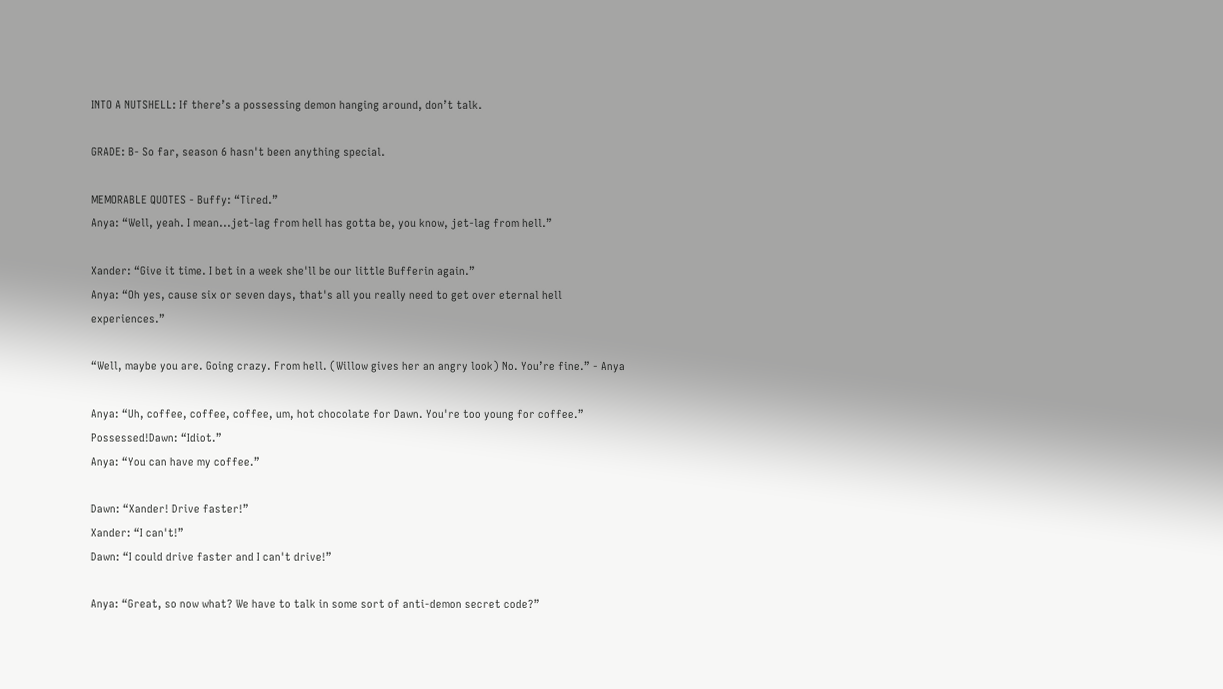INTO A NUTSHELL: If there’s a possessing demon hanging around, don’t talk.

GRADE: B- So far, season 6 hasn't been anything special.

MEMORABLE QUOTES - Buffy: “Tired.”
Anya: “Well, yeah. I mean...jet-lag from hell has gotta be, you know, jet-lag from hell.”

Xander: “Give it time. I bet in a week she'll be our little Bufferin again.”
Anya: “Oh yes, cause six or seven days, that's all you really need to get over eternal hell experiences.”

“Well, maybe you are. Going crazy. From hell. (Willow gives her an angry look) No. You’re fine.” - Anya

Anya: “Uh, coffee, coffee, coffee, um, hot chocolate for Dawn. You're too young for coffee.”
Possessed!Dawn: “Idiot.”
Anya: “You can have my coffee.”

Dawn: “Xander! Drive faster!”
Xander: “I can't!”
Dawn: “I could drive faster and I can't drive!”

Anya: “Great, so now what? We have to talk in some sort of anti-demon secret code?”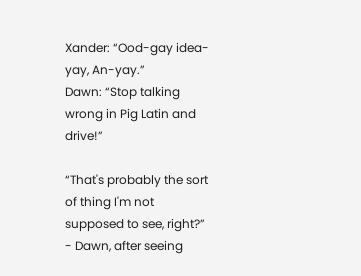Xander: “Ood-gay idea-yay, An-yay.”
Dawn: “Stop talking wrong in Pig Latin and drive!”

“That's probably the sort of thing I'm not supposed to see, right?” - Dawn, after seeing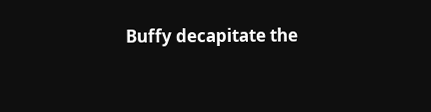Buffy decapitate the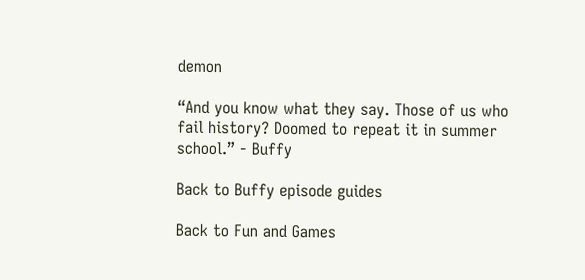demon

“And you know what they say. Those of us who fail history? Doomed to repeat it in summer school.” - Buffy

Back to Buffy episode guides

Back to Fun and Games